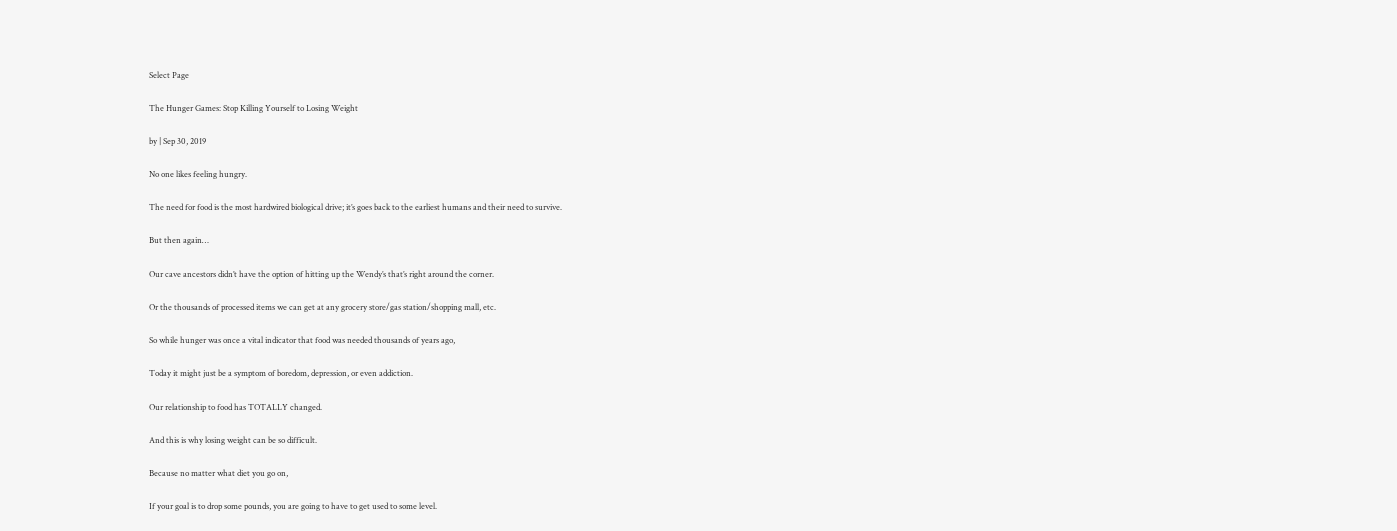Select Page

The Hunger Games: Stop Killing Yourself to Losing Weight

by | Sep 30, 2019

No one likes feeling hungry.

The need for food is the most hardwired biological drive; it’s goes back to the earliest humans and their need to survive.

But then again…

Our cave ancestors didn’t have the option of hitting up the Wendy’s that’s right around the corner.

Or the thousands of processed items we can get at any grocery store/gas station/shopping mall, etc.

So while hunger was once a vital indicator that food was needed thousands of years ago,

Today it might just be a symptom of boredom, depression, or even addiction.

Our relationship to food has TOTALLY changed.

And this is why losing weight can be so difficult.

Because no matter what diet you go on,

If your goal is to drop some pounds, you are going to have to get used to some level.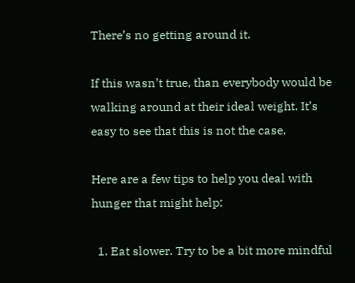There’s no getting around it.

If this wasn’t true, than everybody would be walking around at their ideal weight. It’s easy to see that this is not the case.

Here are a few tips to help you deal with hunger that might help:

  1. Eat slower. Try to be a bit more mindful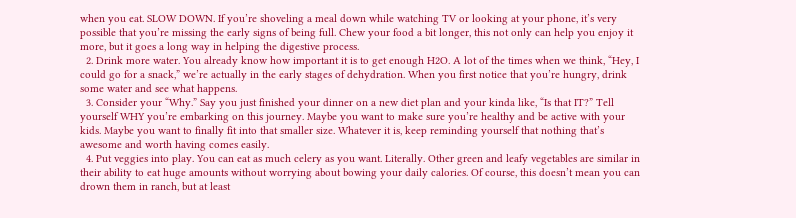when you eat. SLOW DOWN. If you’re shoveling a meal down while watching TV or looking at your phone, it’s very possible that you’re missing the early signs of being full. Chew your food a bit longer, this not only can help you enjoy it more, but it goes a long way in helping the digestive process.
  2. Drink more water. You already know how important it is to get enough H2O. A lot of the times when we think, “Hey, I could go for a snack,” we’re actually in the early stages of dehydration. When you first notice that you’re hungry, drink some water and see what happens.
  3. Consider your “Why.” Say you just finished your dinner on a new diet plan and your kinda like, “Is that IT?” Tell yourself WHY you’re embarking on this journey. Maybe you want to make sure you’re healthy and be active with your kids. Maybe you want to finally fit into that smaller size. Whatever it is, keep reminding yourself that nothing that’s awesome and worth having comes easily.
  4. Put veggies into play. You can eat as much celery as you want. Literally. Other green and leafy vegetables are similar in their ability to eat huge amounts without worrying about bowing your daily calories. Of course, this doesn’t mean you can drown them in ranch, but at least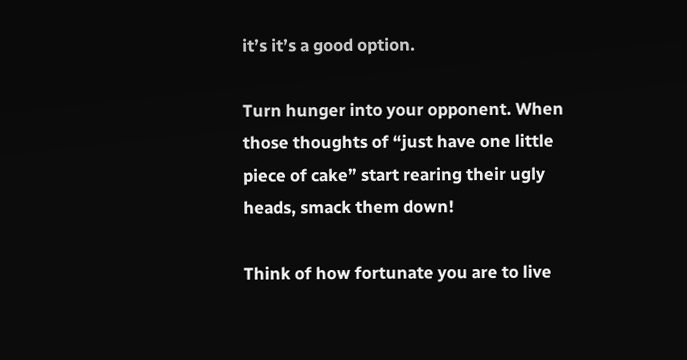it’s it’s a good option.

Turn hunger into your opponent. When those thoughts of “just have one little piece of cake” start rearing their ugly heads, smack them down!

Think of how fortunate you are to live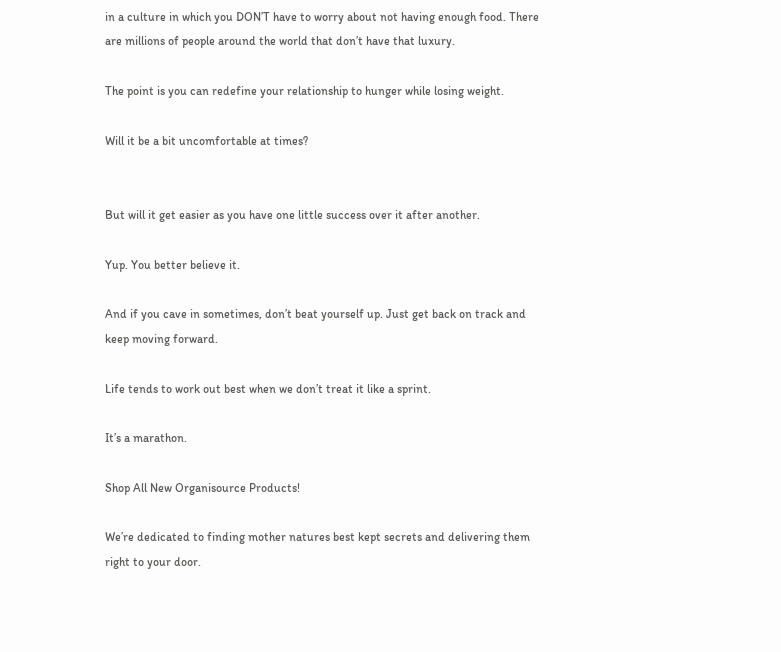in a culture in which you DON’T have to worry about not having enough food. There are millions of people around the world that don’t have that luxury.

The point is you can redefine your relationship to hunger while losing weight.

Will it be a bit uncomfortable at times?


But will it get easier as you have one little success over it after another.

Yup. You better believe it.

And if you cave in sometimes, don’t beat yourself up. Just get back on track and keep moving forward.

Life tends to work out best when we don’t treat it like a sprint.

It’s a marathon.

Shop All New Organisource Products!

We’re dedicated to finding mother natures best kept secrets and delivering them right to your door.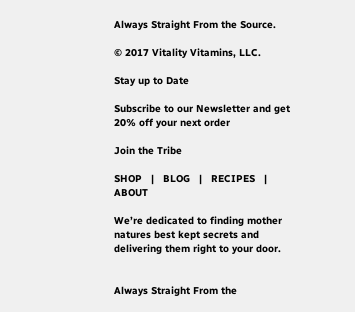Always Straight From the Source.

© 2017 Vitality Vitamins, LLC.

Stay up to Date

Subscribe to our Newsletter and get 20% off your next order

Join the Tribe

SHOP   |   BLOG   |   RECIPES   |   ABOUT

We’re dedicated to finding mother natures best kept secrets and delivering them right to your door.


Always Straight From the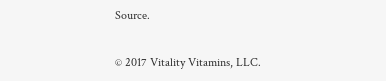Source.

© 2017 Vitality Vitamins, LLC.